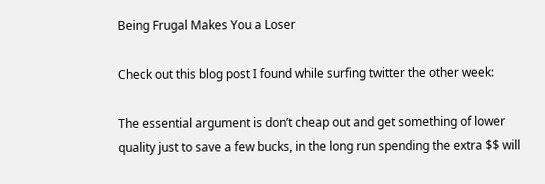Being Frugal Makes You a Loser

Check out this blog post I found while surfing twitter the other week:

The essential argument is don’t cheap out and get something of lower quality just to save a few bucks, in the long run spending the extra $$ will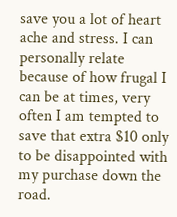save you a lot of heart ache and stress. I can personally relate because of how frugal I can be at times, very often I am tempted to save that extra $10 only to be disappointed with my purchase down the road.